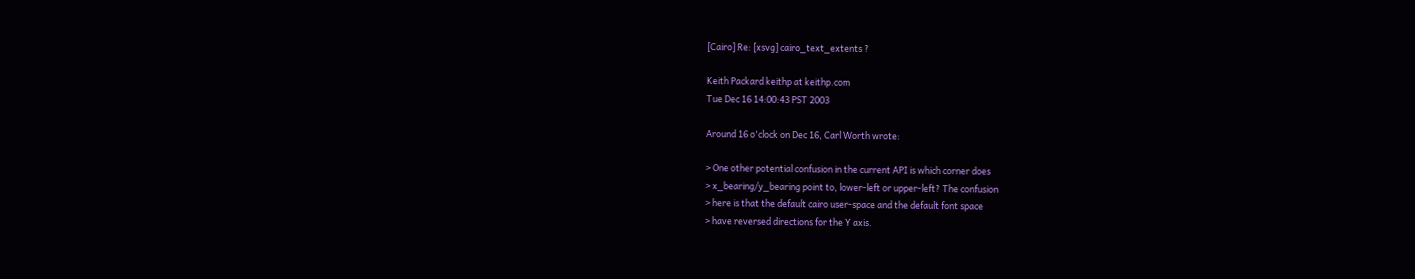[Cairo] Re: [xsvg] cairo_text_extents ?

Keith Packard keithp at keithp.com
Tue Dec 16 14:00:43 PST 2003

Around 16 o'clock on Dec 16, Carl Worth wrote:

> One other potential confusion in the current API is which corner does
> x_bearing/y_bearing point to, lower-left or upper-left? The confusion
> here is that the default cairo user-space and the default font space
> have reversed directions for the Y axis.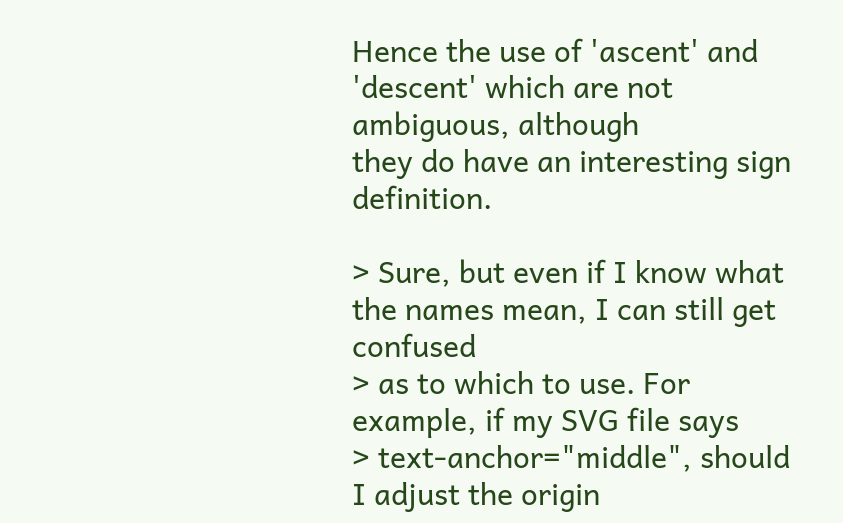Hence the use of 'ascent' and 'descent' which are not ambiguous, although
they do have an interesting sign definition.

> Sure, but even if I know what the names mean, I can still get confused
> as to which to use. For example, if my SVG file says
> text-anchor="middle", should I adjust the origin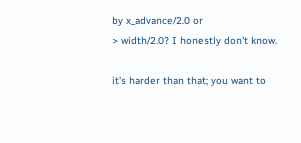by x_advance/2.0 or
> width/2.0? I honestly don't know.

it's harder than that; you want to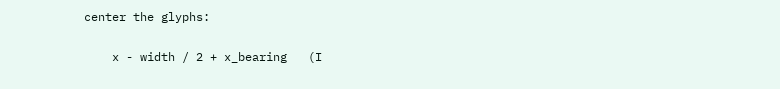center the glyphs:

    x - width / 2 + x_bearing   (I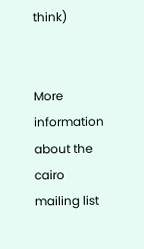think)


More information about the cairo mailing list